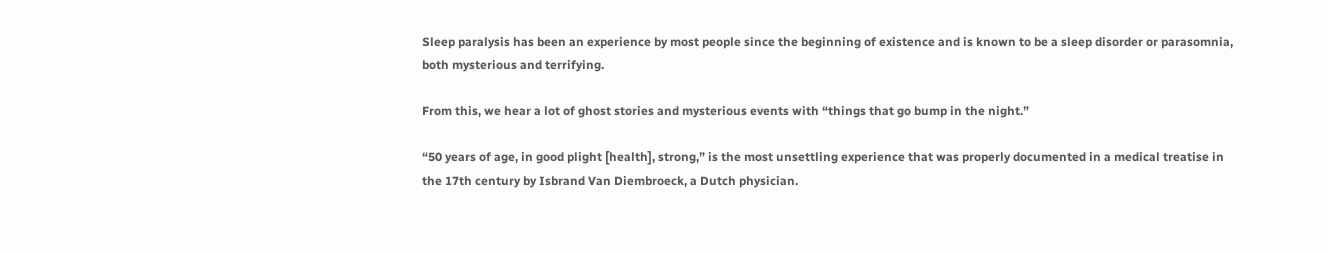Sleep paralysis has been an experience by most people since the beginning of existence and is known to be a sleep disorder or parasomnia, both mysterious and terrifying.

From this, we hear a lot of ghost stories and mysterious events with “things that go bump in the night.”

“50 years of age, in good plight [health], strong,” is the most unsettling experience that was properly documented in a medical treatise in the 17th century by Isbrand Van Diembroeck, a Dutch physician.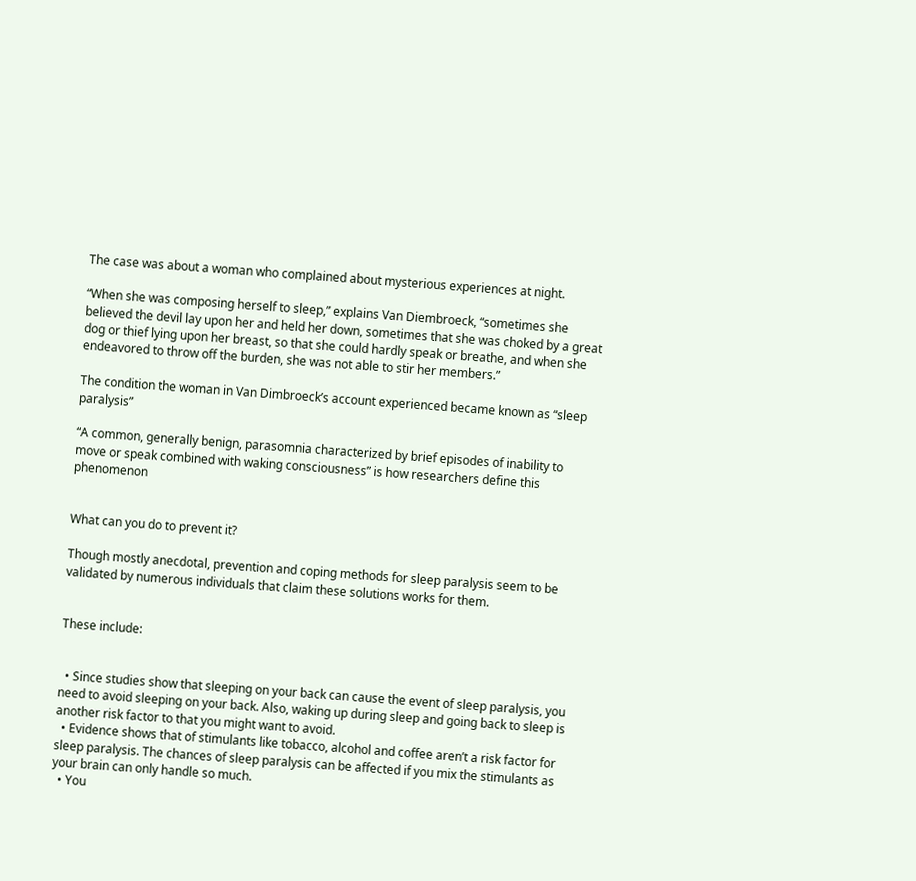The case was about a woman who complained about mysterious experiences at night.

“When she was composing herself to sleep,” explains Van Diembroeck, “sometimes she believed the devil lay upon her and held her down, sometimes that she was choked by a great dog or thief lying upon her breast, so that she could hardly speak or breathe, and when she endeavored to throw off the burden, she was not able to stir her members.”

The condition the woman in Van Dimbroeck’s account experienced became known as “sleep paralysis”

“A common, generally benign, parasomnia characterized by brief episodes of inability to move or speak combined with waking consciousness” is how researchers define this phenomenon


What can you do to prevent it?

Though mostly anecdotal, prevention and coping methods for sleep paralysis seem to be validated by numerous individuals that claim these solutions works for them.


These include:


  • Since studies show that sleeping on your back can cause the event of sleep paralysis, you need to avoid sleeping on your back. Also, waking up during sleep and going back to sleep is another risk factor to that you might want to avoid.
  • Evidence shows that of stimulants like tobacco, alcohol and coffee aren’t a risk factor for sleep paralysis. The chances of sleep paralysis can be affected if you mix the stimulants as your brain can only handle so much.
  • You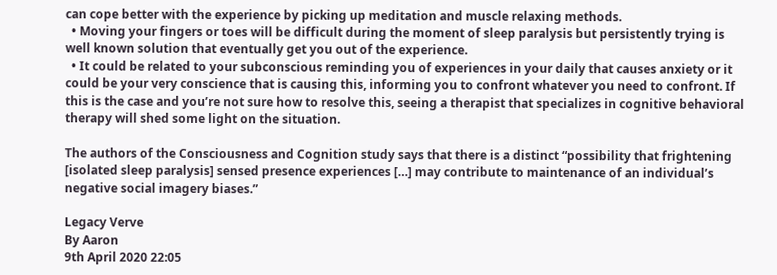can cope better with the experience by picking up meditation and muscle relaxing methods.
  • Moving your fingers or toes will be difficult during the moment of sleep paralysis but persistently trying is well known solution that eventually get you out of the experience.
  • It could be related to your subconscious reminding you of experiences in your daily that causes anxiety or it could be your very conscience that is causing this, informing you to confront whatever you need to confront. If this is the case and you’re not sure how to resolve this, seeing a therapist that specializes in cognitive behavioral therapy will shed some light on the situation.

The authors of the Consciousness and Cognition study says that there is a distinct “possibility that frightening [isolated sleep paralysis] sensed presence experiences […] may contribute to maintenance of an individual’s negative social imagery biases.”

Legacy Verve
By Aaron
9th April 2020 22:05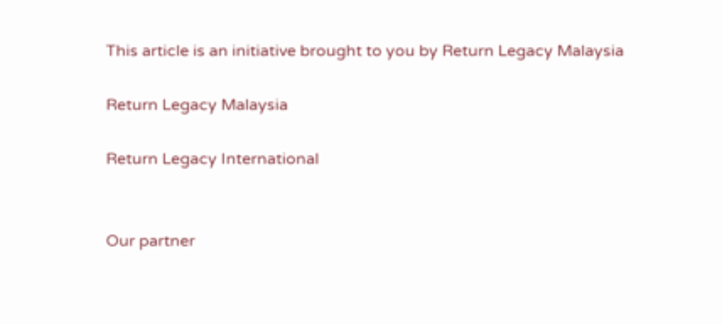This article is an initiative brought to you by Return Legacy Malaysia

Return Legacy Malaysia

Return Legacy International


Our partner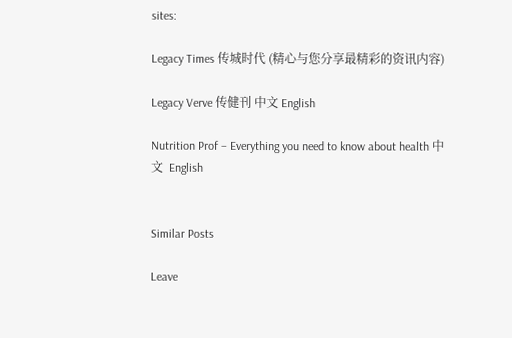sites:

Legacy Times 传城时代 (精心与您分享最精彩的资讯内容)

Legacy Verve 传健刊 中文 English

Nutrition Prof – Everything you need to know about health 中文  English


Similar Posts

Leave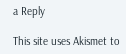a Reply

This site uses Akismet to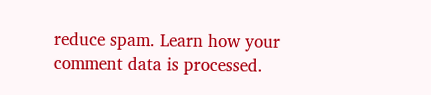reduce spam. Learn how your comment data is processed.